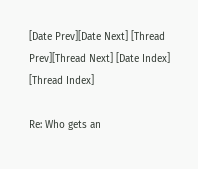[Date Prev][Date Next] [Thread Prev][Thread Next] [Date Index] [Thread Index]

Re: Who gets an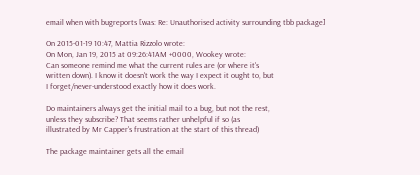email when with bugreports [was: Re: Unauthorised activity surrounding tbb package]

On 2015-01-19 10:47, Mattia Rizzolo wrote:
On Mon, Jan 19, 2015 at 09:26:41AM +0000, Wookey wrote:
Can someone remind me what the current rules are (or where it's
written down). I know it doesn't work the way I expect it ought to, but
I forget/never-understood exactly how it does work.

Do maintainers always get the initial mail to a bug, but not the rest,
unless they subscribe? That seems rather unhelpful if so (as
illustrated by Mr Capper's frustration at the start of this thread)

The package maintainer gets all the email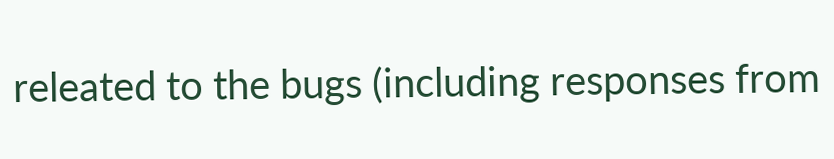releated to the bugs (including responses from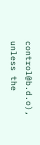control@b.d.o), unless the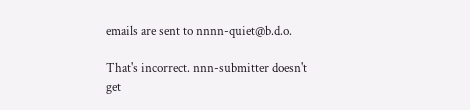emails are sent to nnnn-quiet@b.d.o.

That's incorrect. nnn-submitter doesn't get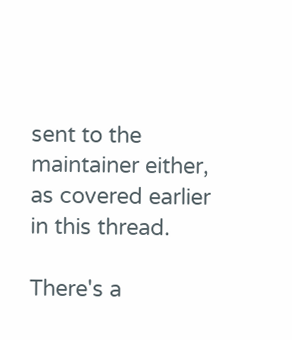sent to the maintainer either, as covered earlier in this thread.

There's a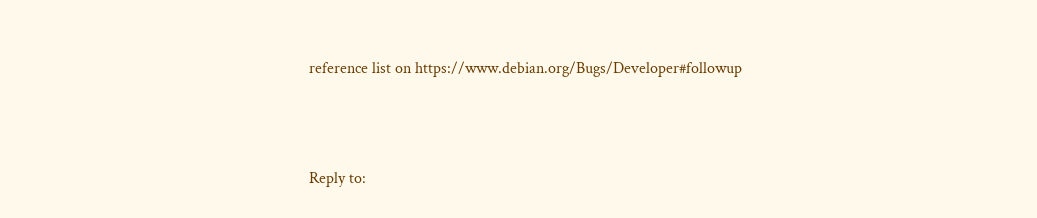reference list on https://www.debian.org/Bugs/Developer#followup



Reply to: